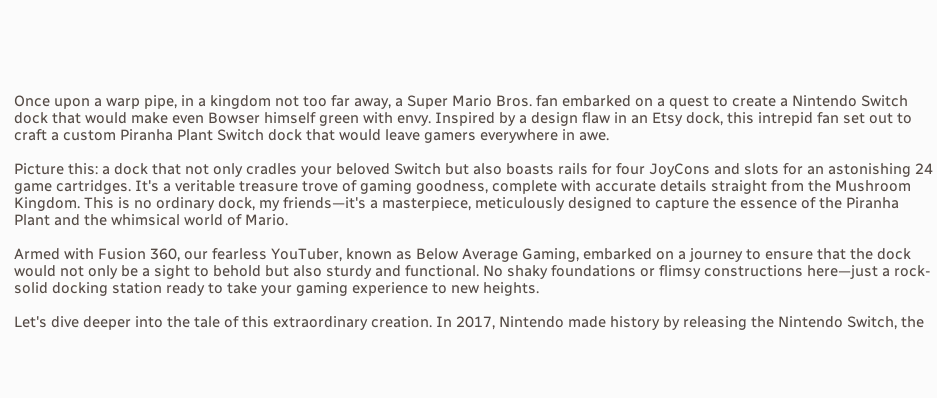Once upon a warp pipe, in a kingdom not too far away, a Super Mario Bros. fan embarked on a quest to create a Nintendo Switch dock that would make even Bowser himself green with envy. Inspired by a design flaw in an Etsy dock, this intrepid fan set out to craft a custom Piranha Plant Switch dock that would leave gamers everywhere in awe.

Picture this: a dock that not only cradles your beloved Switch but also boasts rails for four JoyCons and slots for an astonishing 24 game cartridges. It's a veritable treasure trove of gaming goodness, complete with accurate details straight from the Mushroom Kingdom. This is no ordinary dock, my friends—it's a masterpiece, meticulously designed to capture the essence of the Piranha Plant and the whimsical world of Mario.

Armed with Fusion 360, our fearless YouTuber, known as Below Average Gaming, embarked on a journey to ensure that the dock would not only be a sight to behold but also sturdy and functional. No shaky foundations or flimsy constructions here—just a rock-solid docking station ready to take your gaming experience to new heights.

Let's dive deeper into the tale of this extraordinary creation. In 2017, Nintendo made history by releasing the Nintendo Switch, the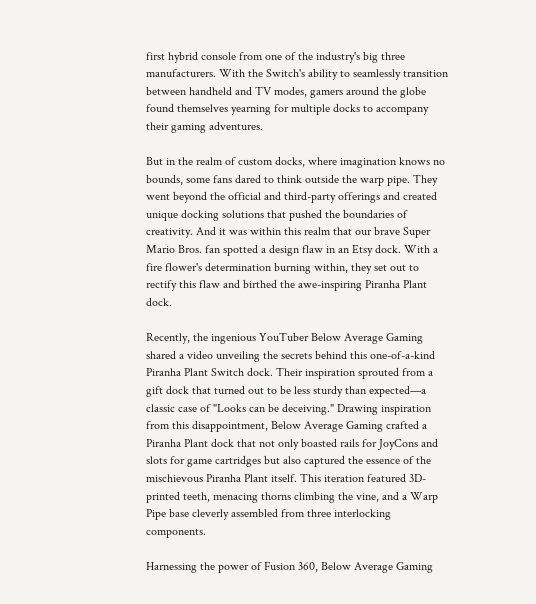first hybrid console from one of the industry's big three manufacturers. With the Switch's ability to seamlessly transition between handheld and TV modes, gamers around the globe found themselves yearning for multiple docks to accompany their gaming adventures.

But in the realm of custom docks, where imagination knows no bounds, some fans dared to think outside the warp pipe. They went beyond the official and third-party offerings and created unique docking solutions that pushed the boundaries of creativity. And it was within this realm that our brave Super Mario Bros. fan spotted a design flaw in an Etsy dock. With a fire flower's determination burning within, they set out to rectify this flaw and birthed the awe-inspiring Piranha Plant dock.

Recently, the ingenious YouTuber Below Average Gaming shared a video unveiling the secrets behind this one-of-a-kind Piranha Plant Switch dock. Their inspiration sprouted from a gift dock that turned out to be less sturdy than expected—a classic case of "Looks can be deceiving." Drawing inspiration from this disappointment, Below Average Gaming crafted a Piranha Plant dock that not only boasted rails for JoyCons and slots for game cartridges but also captured the essence of the mischievous Piranha Plant itself. This iteration featured 3D-printed teeth, menacing thorns climbing the vine, and a Warp Pipe base cleverly assembled from three interlocking components.

Harnessing the power of Fusion 360, Below Average Gaming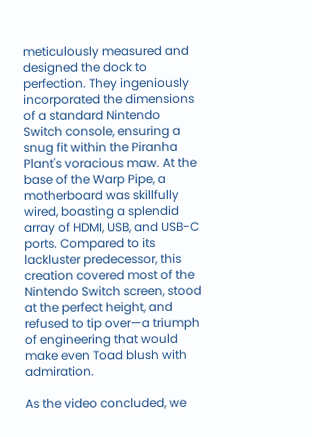meticulously measured and designed the dock to perfection. They ingeniously incorporated the dimensions of a standard Nintendo Switch console, ensuring a snug fit within the Piranha Plant's voracious maw. At the base of the Warp Pipe, a motherboard was skillfully wired, boasting a splendid array of HDMI, USB, and USB-C ports. Compared to its lackluster predecessor, this creation covered most of the Nintendo Switch screen, stood at the perfect height, and refused to tip over—a triumph of engineering that would make even Toad blush with admiration.

As the video concluded, we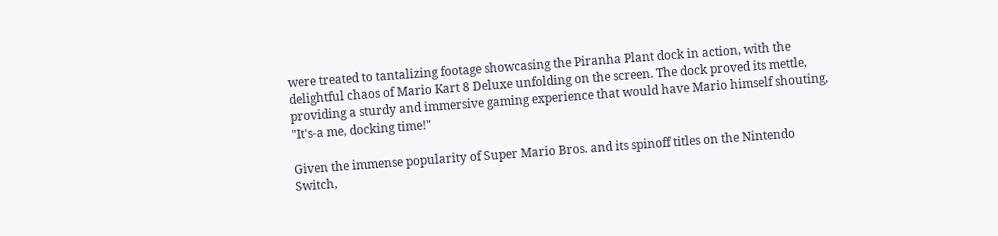were treated to tantalizing footage showcasing the Piranha Plant dock in action, with the delightful chaos of Mario Kart 8 Deluxe unfolding on the screen. The dock proved its mettle, providing a sturdy and immersive gaming experience that would have Mario himself shouting, "It's-a me, docking time!"

Given the immense popularity of Super Mario Bros. and its spinoff titles on the Nintendo Switch,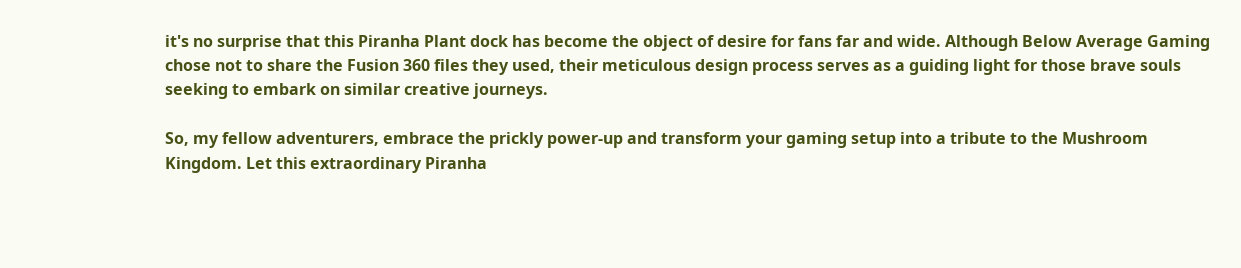it's no surprise that this Piranha Plant dock has become the object of desire for fans far and wide. Although Below Average Gaming chose not to share the Fusion 360 files they used, their meticulous design process serves as a guiding light for those brave souls seeking to embark on similar creative journeys.

So, my fellow adventurers, embrace the prickly power-up and transform your gaming setup into a tribute to the Mushroom Kingdom. Let this extraordinary Piranha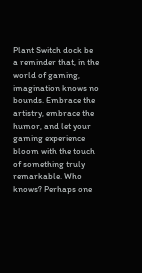Plant Switch dock be a reminder that, in the world of gaming, imagination knows no bounds. Embrace the artistry, embrace the humor, and let your gaming experience bloom with the touch of something truly remarkable. Who knows? Perhaps one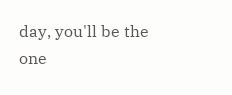day, you'll be the one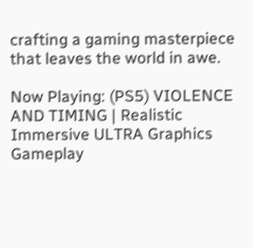crafting a gaming masterpiece that leaves the world in awe.

Now Playing: (PS5) VIOLENCE AND TIMING | Realistic Immersive ULTRA Graphics Gameplay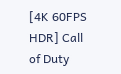[4K 60FPS HDR] Call of Duty